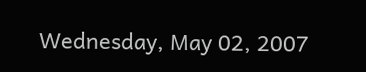Wednesday, May 02, 2007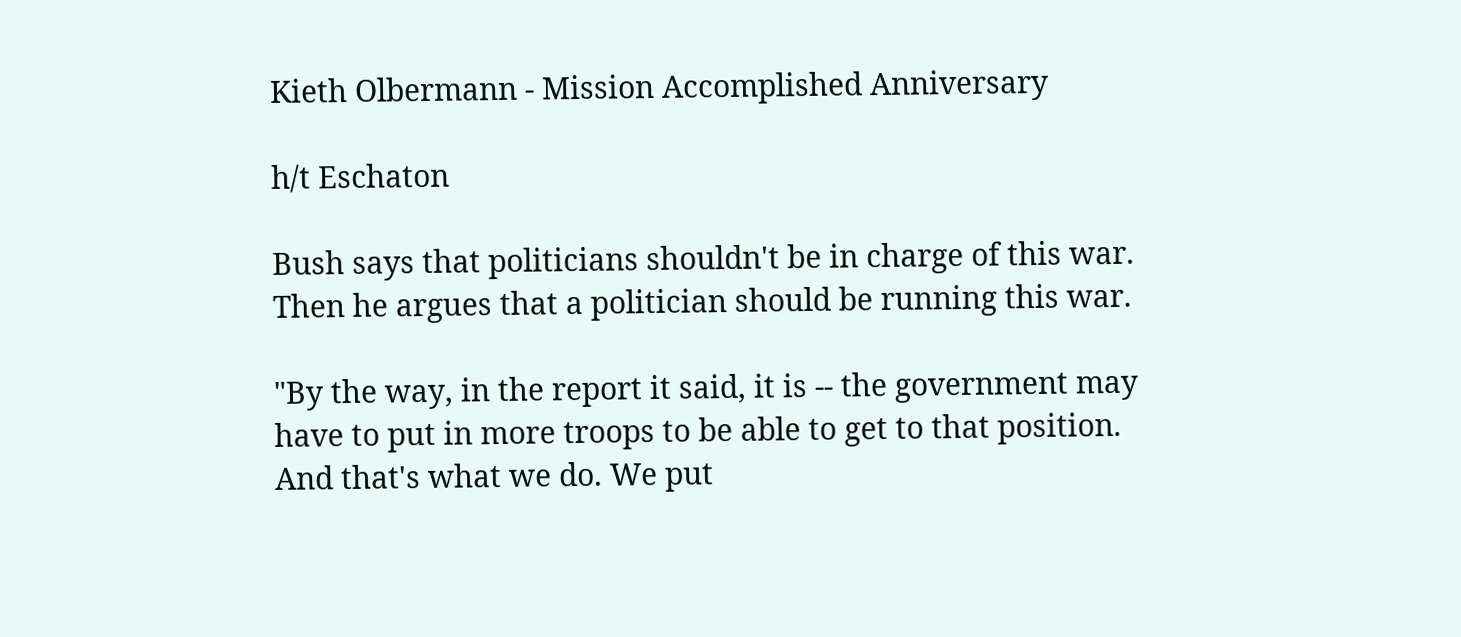Kieth Olbermann - Mission Accomplished Anniversary

h/t Eschaton

Bush says that politicians shouldn't be in charge of this war. Then he argues that a politician should be running this war.

"By the way, in the report it said, it is -- the government may have to put in more troops to be able to get to that position. And that's what we do. We put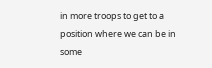in more troops to get to a position where we can be in some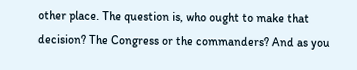other place. The question is, who ought to make that decision? The Congress or the commanders? And as you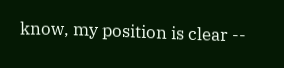know, my position is clear --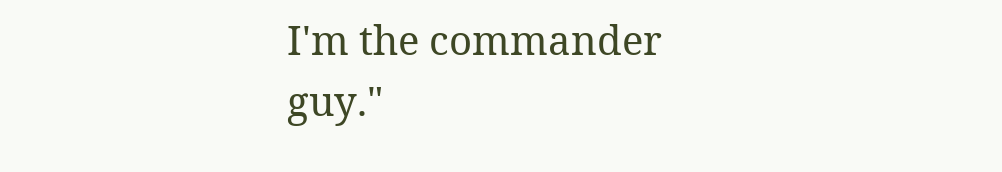I'm the commander guy."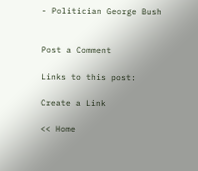- Politician George Bush


Post a Comment

Links to this post:

Create a Link

<< Home